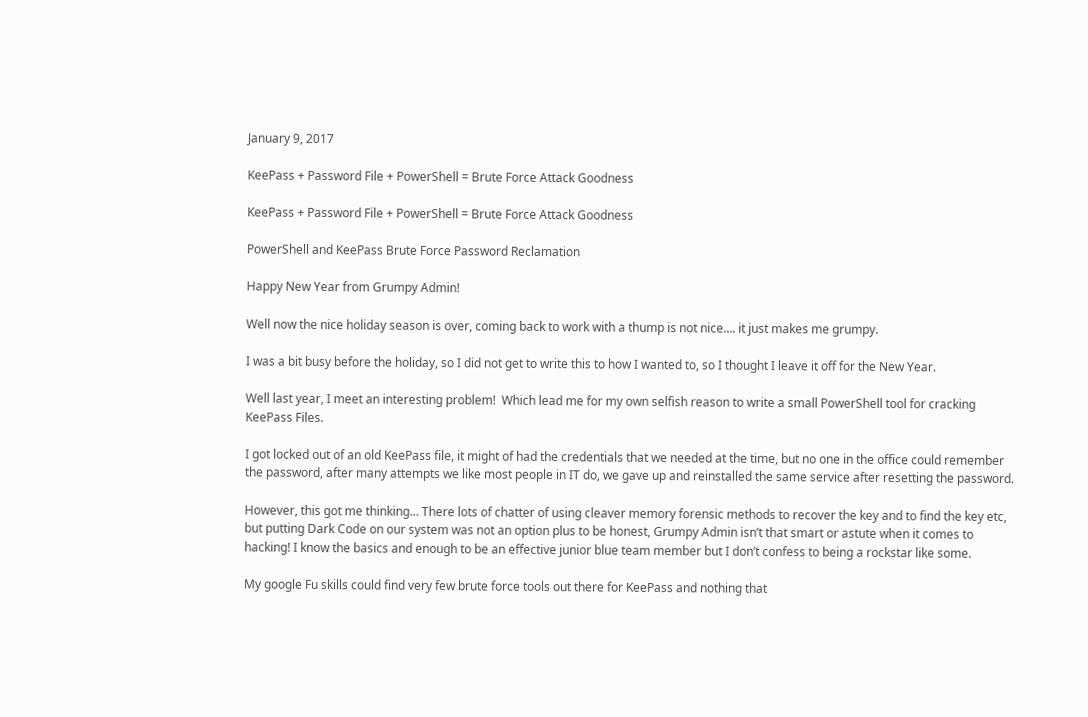January 9, 2017

KeePass + Password File + PowerShell = Brute Force Attack Goodness

KeePass + Password File + PowerShell = Brute Force Attack Goodness

PowerShell and KeePass Brute Force Password Reclamation

Happy New Year from Grumpy Admin!

Well now the nice holiday season is over, coming back to work with a thump is not nice…. it just makes me grumpy.

I was a bit busy before the holiday, so I did not get to write this to how I wanted to, so I thought I leave it off for the New Year.

Well last year, I meet an interesting problem!  Which lead me for my own selfish reason to write a small PowerShell tool for cracking KeePass Files.

I got locked out of an old KeePass file, it might of had the credentials that we needed at the time, but no one in the office could remember the password, after many attempts we like most people in IT do, we gave up and reinstalled the same service after resetting the password.

However, this got me thinking… There lots of chatter of using cleaver memory forensic methods to recover the key and to find the key etc, but putting Dark Code on our system was not an option plus to be honest, Grumpy Admin isn’t that smart or astute when it comes to hacking! I know the basics and enough to be an effective junior blue team member but I don’t confess to being a rockstar like some.

My google Fu skills could find very few brute force tools out there for KeePass and nothing that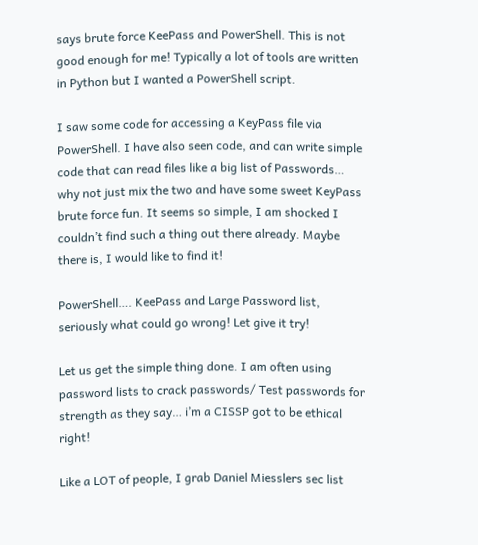says brute force KeePass and PowerShell. This is not good enough for me! Typically a lot of tools are written in Python but I wanted a PowerShell script.

I saw some code for accessing a KeyPass file via PowerShell. I have also seen code, and can write simple code that can read files like a big list of Passwords… why not just mix the two and have some sweet KeyPass brute force fun. It seems so simple, I am shocked I couldn’t find such a thing out there already. Maybe there is, I would like to find it!

PowerShell…. KeePass and Large Password list, seriously what could go wrong! Let give it try!

Let us get the simple thing done. I am often using password lists to crack passwords/ Test passwords for strength as they say… i’m a CISSP got to be ethical right!

Like a LOT of people, I grab Daniel Miesslers sec list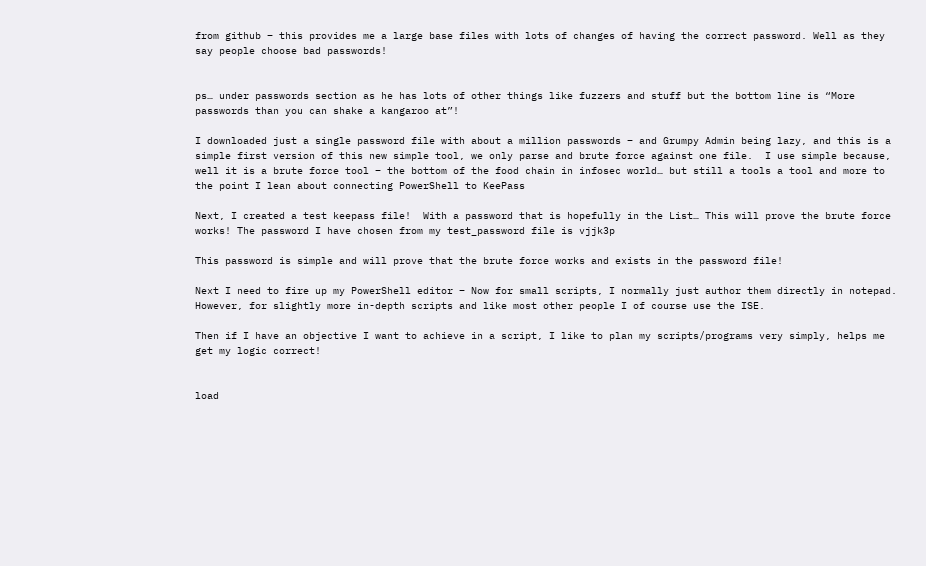from github – this provides me a large base files with lots of changes of having the correct password. Well as they say people choose bad passwords!


ps… under passwords section as he has lots of other things like fuzzers and stuff but the bottom line is “More passwords than you can shake a kangaroo at”!

I downloaded just a single password file with about a million passwords – and Grumpy Admin being lazy, and this is a simple first version of this new simple tool, we only parse and brute force against one file.  I use simple because, well it is a brute force tool – the bottom of the food chain in infosec world… but still a tools a tool and more to the point I lean about connecting PowerShell to KeePass

Next, I created a test keepass file!  With a password that is hopefully in the List… This will prove the brute force works! The password I have chosen from my test_password file is vjjk3p

This password is simple and will prove that the brute force works and exists in the password file!

Next I need to fire up my PowerShell editor – Now for small scripts, I normally just author them directly in notepad. However, for slightly more in-depth scripts and like most other people I of course use the ISE.

Then if I have an objective I want to achieve in a script, I like to plan my scripts/programs very simply, helps me get my logic correct!


load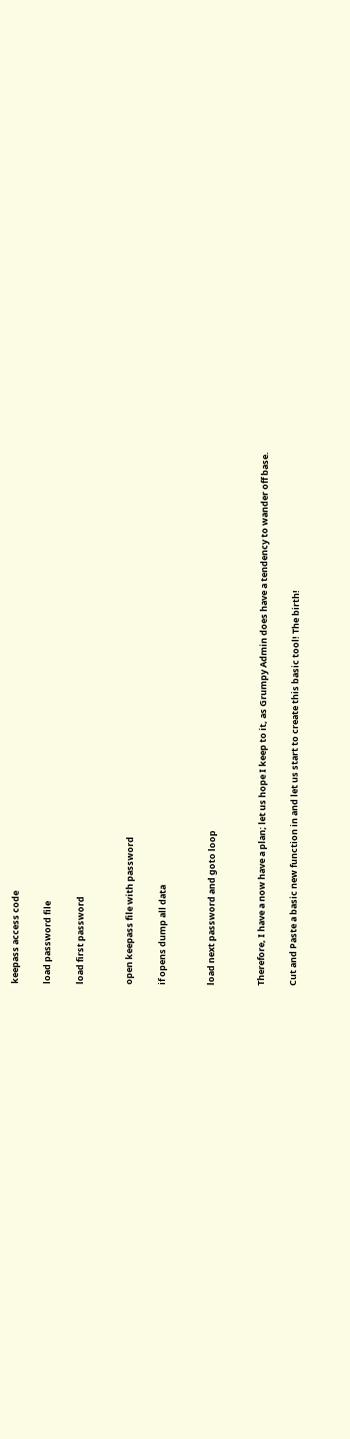keepass access code

load password file

load first password


open keepass file with password

if opens dump all data


load next password and goto loop


Therefore, I have a now have a plan; let us hope I keep to it, as Grumpy Admin does have a tendency to wander off base.

Cut and Paste a basic new function in and let us start to create this basic tool! The birth!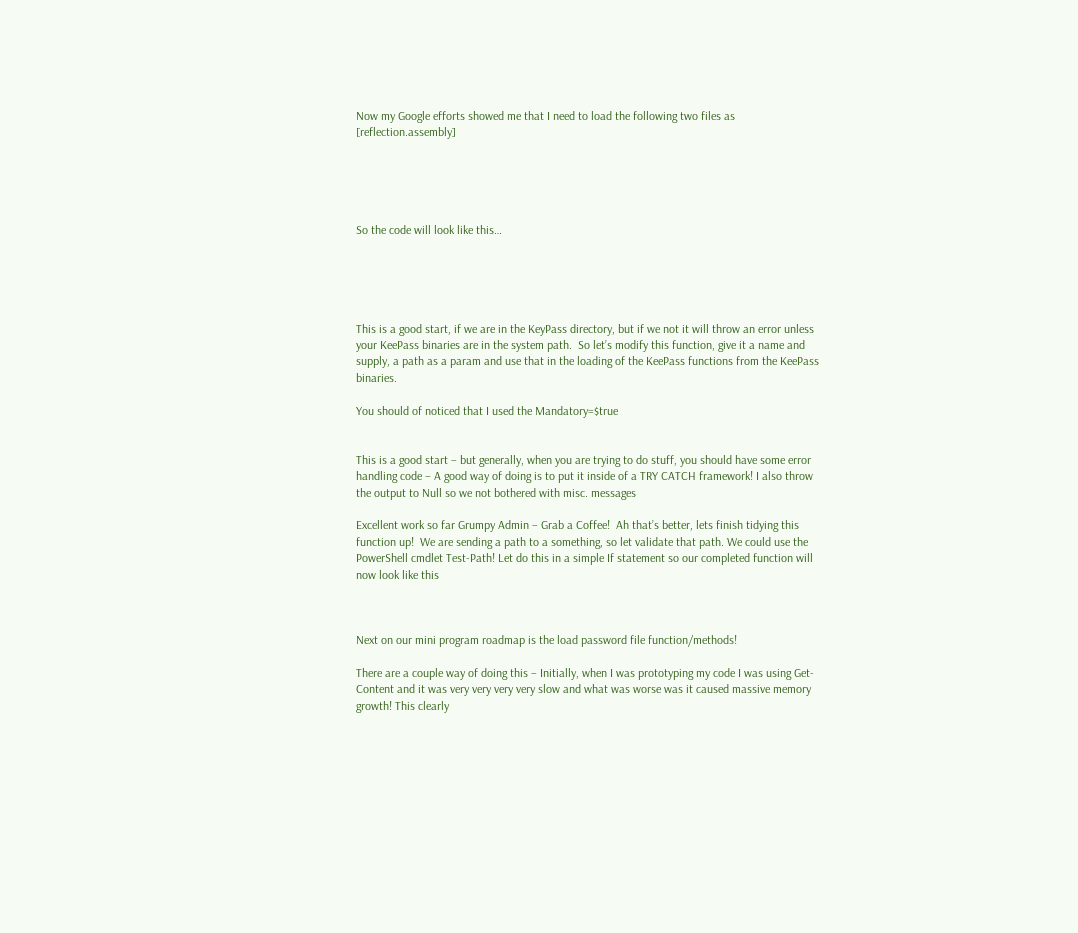Now my Google efforts showed me that I need to load the following two files as [reflection.assembly]





So the code will look like this…





This is a good start, if we are in the KeyPass directory, but if we not it will throw an error unless your KeePass binaries are in the system path.  So let’s modify this function, give it a name and supply, a path as a param and use that in the loading of the KeePass functions from the KeePass binaries.

You should of noticed that I used the Mandatory=$true


This is a good start – but generally, when you are trying to do stuff, you should have some error handling code – A good way of doing is to put it inside of a TRY CATCH framework! I also throw the output to Null so we not bothered with misc. messages

Excellent work so far Grumpy Admin – Grab a Coffee!  Ah that’s better, lets finish tidying this function up!  We are sending a path to a something, so let validate that path. We could use the PowerShell cmdlet Test-Path! Let do this in a simple If statement so our completed function will now look like this



Next on our mini program roadmap is the load password file function/methods!

There are a couple way of doing this – Initially, when I was prototyping my code I was using Get-Content and it was very very very very slow and what was worse was it caused massive memory growth! This clearly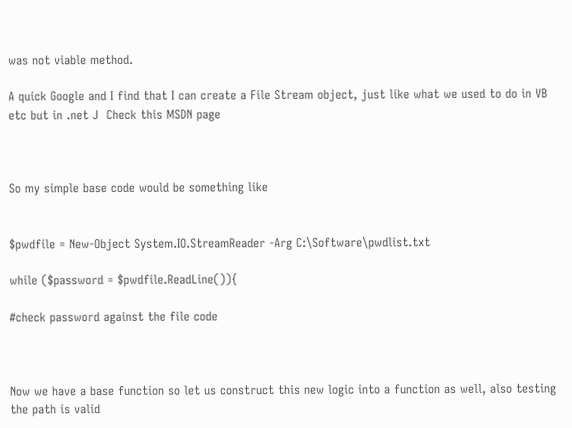was not viable method.

A quick Google and I find that I can create a File Stream object, just like what we used to do in VB etc but in .net J  Check this MSDN page



So my simple base code would be something like


$pwdfile = New-Object System.IO.StreamReader -Arg C:\Software\pwdlist.txt

while ($password = $pwdfile.ReadLine()){

#check password against the file code



Now we have a base function so let us construct this new logic into a function as well, also testing the path is valid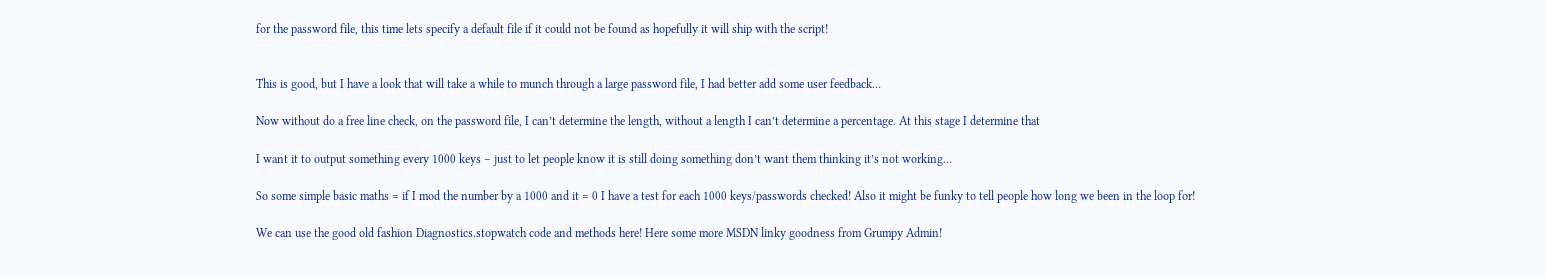for the password file, this time lets specify a default file if it could not be found as hopefully it will ship with the script!


This is good, but I have a look that will take a while to munch through a large password file, I had better add some user feedback…

Now without do a free line check, on the password file, I can’t determine the length, without a length I can’t determine a percentage. At this stage I determine that

I want it to output something every 1000 keys – just to let people know it is still doing something don’t want them thinking it’s not working…

So some simple basic maths = if I mod the number by a 1000 and it = 0 I have a test for each 1000 keys/passwords checked! Also it might be funky to tell people how long we been in the loop for!

We can use the good old fashion Diagnostics.stopwatch code and methods here! Here some more MSDN linky goodness from Grumpy Admin!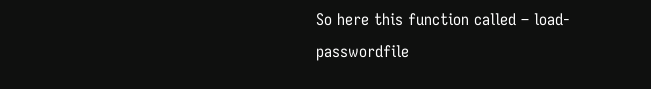So here this function called – load-passwordfile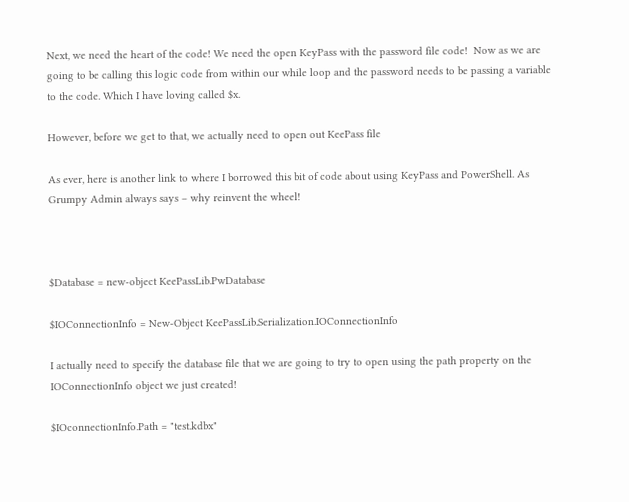Next, we need the heart of the code! We need the open KeyPass with the password file code!  Now as we are going to be calling this logic code from within our while loop and the password needs to be passing a variable to the code. Which I have loving called $x.

However, before we get to that, we actually need to open out KeePass file

As ever, here is another link to where I borrowed this bit of code about using KeyPass and PowerShell. As Grumpy Admin always says – why reinvent the wheel!



$Database = new-object KeePassLib.PwDatabase

$IOConnectionInfo = New-Object KeePassLib.Serialization.IOConnectionInfo

I actually need to specify the database file that we are going to try to open using the path property on the IOConnectionInfo object we just created!

$IOconnectionInfo.Path = "test.kdbx"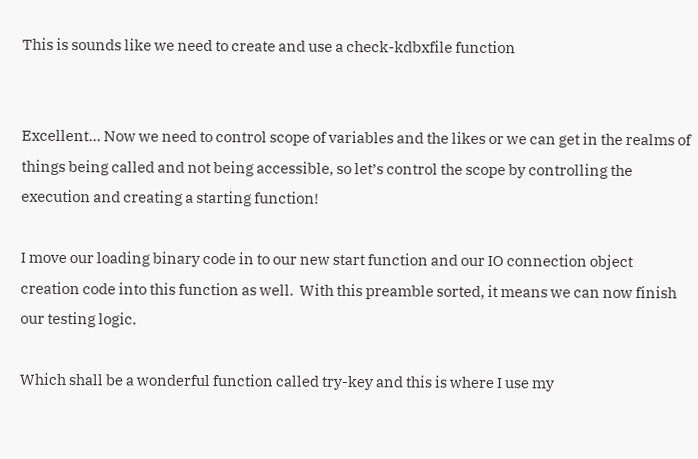This is sounds like we need to create and use a check-kdbxfile function


Excellent… Now we need to control scope of variables and the likes or we can get in the realms of things being called and not being accessible, so let’s control the scope by controlling the execution and creating a starting function!

I move our loading binary code in to our new start function and our IO connection object creation code into this function as well.  With this preamble sorted, it means we can now finish our testing logic.

Which shall be a wonderful function called try-key and this is where I use my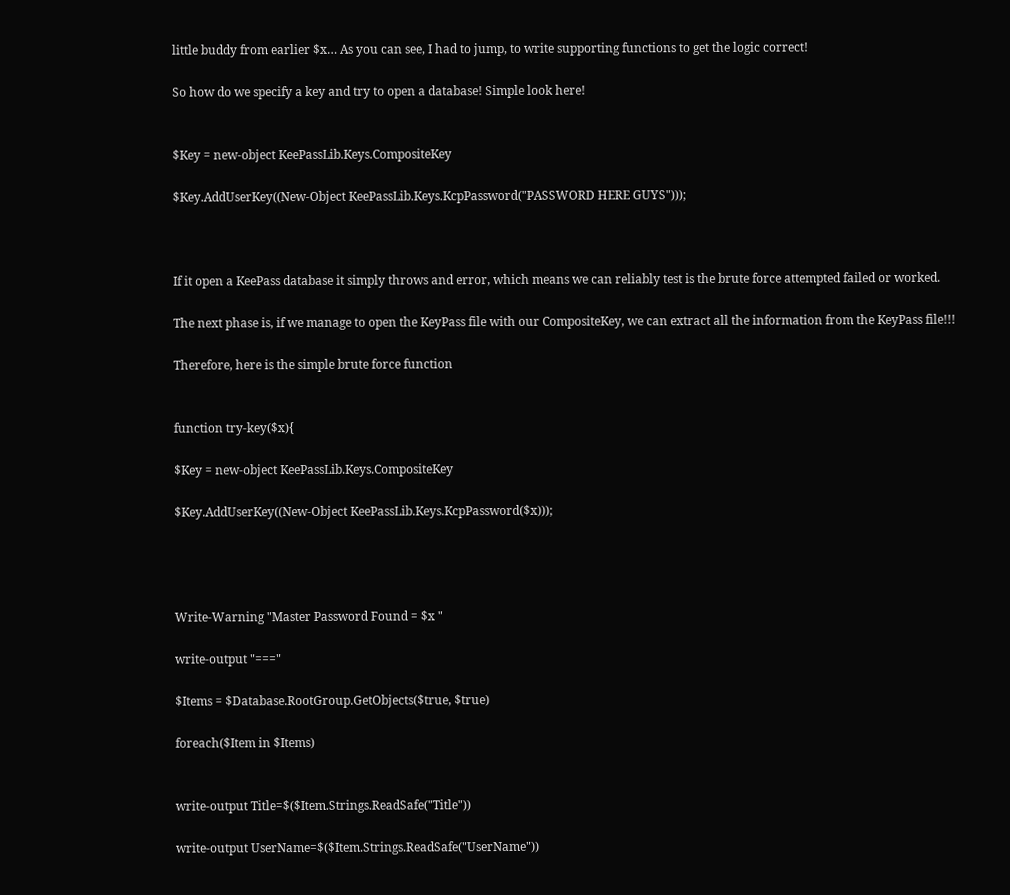little buddy from earlier $x… As you can see, I had to jump, to write supporting functions to get the logic correct!

So how do we specify a key and try to open a database! Simple look here!


$Key = new-object KeePassLib.Keys.CompositeKey

$Key.AddUserKey((New-Object KeePassLib.Keys.KcpPassword("PASSWORD HERE GUYS")));



If it open a KeePass database it simply throws and error, which means we can reliably test is the brute force attempted failed or worked.

The next phase is, if we manage to open the KeyPass file with our CompositeKey, we can extract all the information from the KeyPass file!!!

Therefore, here is the simple brute force function


function try-key($x){

$Key = new-object KeePassLib.Keys.CompositeKey

$Key.AddUserKey((New-Object KeePassLib.Keys.KcpPassword($x)));




Write-Warning "Master Password Found = $x "

write-output "==="

$Items = $Database.RootGroup.GetObjects($true, $true)

foreach($Item in $Items)


write-output Title=$($Item.Strings.ReadSafe("Title"))

write-output UserName=$($Item.Strings.ReadSafe("UserName"))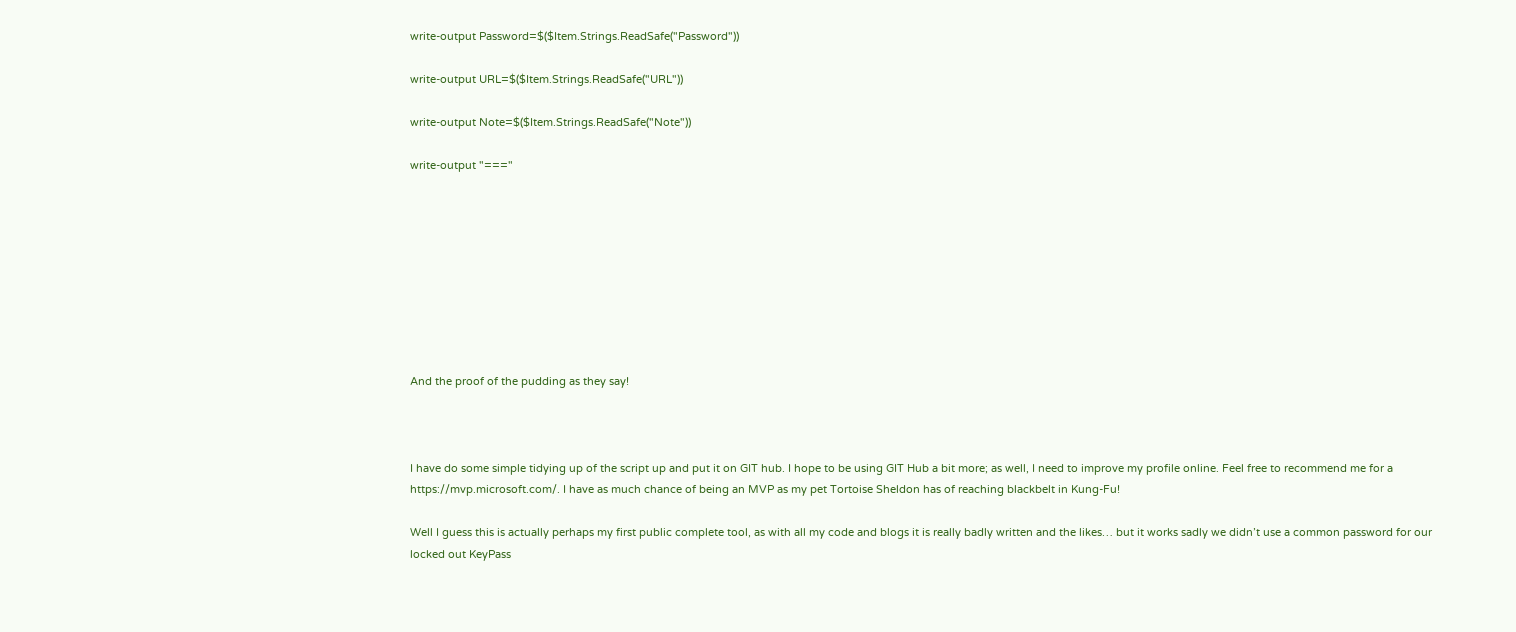write-output Password=$($Item.Strings.ReadSafe("Password"))

write-output URL=$($Item.Strings.ReadSafe("URL"))

write-output Note=$($Item.Strings.ReadSafe("Note"))

write-output "==="









And the proof of the pudding as they say!



I have do some simple tidying up of the script up and put it on GIT hub. I hope to be using GIT Hub a bit more; as well, I need to improve my profile online. Feel free to recommend me for a https://mvp.microsoft.com/. I have as much chance of being an MVP as my pet Tortoise Sheldon has of reaching blackbelt in Kung-Fu!

Well I guess this is actually perhaps my first public complete tool, as with all my code and blogs it is really badly written and the likes… but it works sadly we didn’t use a common password for our locked out KeyPass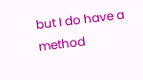but I do have a method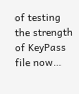of testing the strength of KeyPass file now…